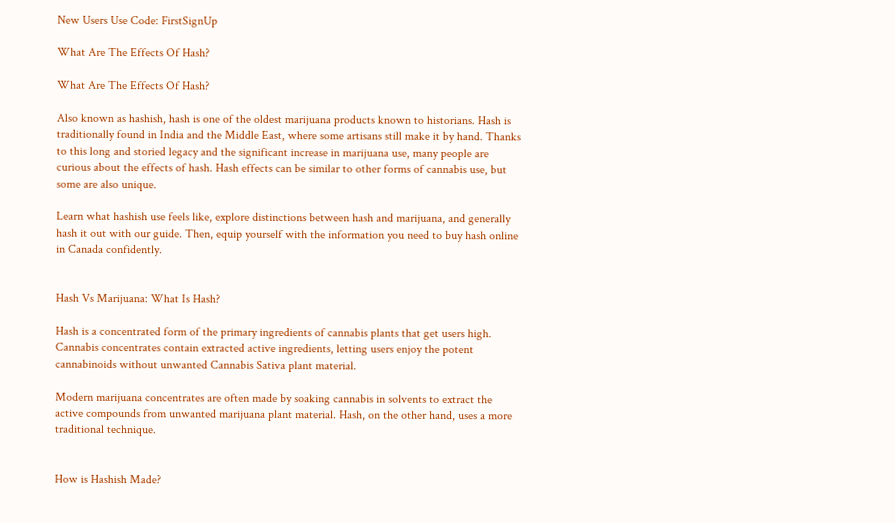New Users Use Code: FirstSignUp

What Are The Effects Of Hash?

What Are The Effects Of Hash?

Also known as hashish, hash is one of the oldest marijuana products known to historians. Hash is traditionally found in India and the Middle East, where some artisans still make it by hand. Thanks to this long and storied legacy and the significant increase in marijuana use, many people are curious about the effects of hash. Hash effects can be similar to other forms of cannabis use, but some are also unique.

Learn what hashish use feels like, explore distinctions between hash and marijuana, and generally hash it out with our guide. Then, equip yourself with the information you need to buy hash online in Canada confidently.


Hash Vs Marijuana: What Is Hash?

Hash is a concentrated form of the primary ingredients of cannabis plants that get users high. Cannabis concentrates contain extracted active ingredients, letting users enjoy the potent cannabinoids without unwanted Cannabis Sativa plant material.

Modern marijuana concentrates are often made by soaking cannabis in solvents to extract the active compounds from unwanted marijuana plant material. Hash, on the other hand, uses a more traditional technique.


How is Hashish Made?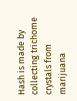Hash is made by collecting trichome crystals from marijuana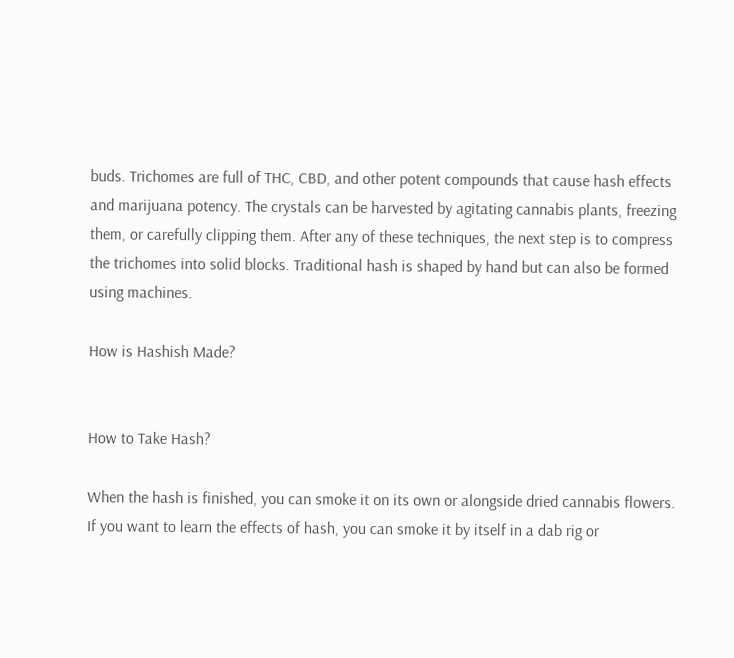buds. Trichomes are full of THC, CBD, and other potent compounds that cause hash effects and marijuana potency. The crystals can be harvested by agitating cannabis plants, freezing them, or carefully clipping them. After any of these techniques, the next step is to compress the trichomes into solid blocks. Traditional hash is shaped by hand but can also be formed using machines.

How is Hashish Made?


How to Take Hash?

When the hash is finished, you can smoke it on its own or alongside dried cannabis flowers. If you want to learn the effects of hash, you can smoke it by itself in a dab rig or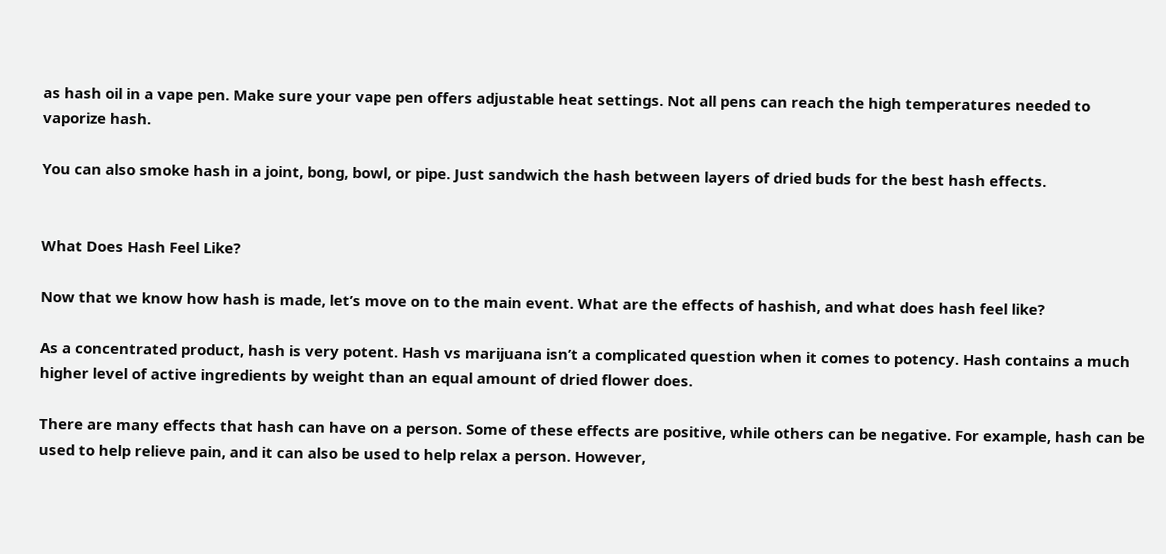as hash oil in a vape pen. Make sure your vape pen offers adjustable heat settings. Not all pens can reach the high temperatures needed to vaporize hash.

You can also smoke hash in a joint, bong, bowl, or pipe. Just sandwich the hash between layers of dried buds for the best hash effects.


What Does Hash Feel Like?

Now that we know how hash is made, let’s move on to the main event. What are the effects of hashish, and what does hash feel like?

As a concentrated product, hash is very potent. Hash vs marijuana isn’t a complicated question when it comes to potency. Hash contains a much higher level of active ingredients by weight than an equal amount of dried flower does.

There are many effects that hash can have on a person. Some of these effects are positive, while others can be negative. For example, hash can be used to help relieve pain, and it can also be used to help relax a person. However,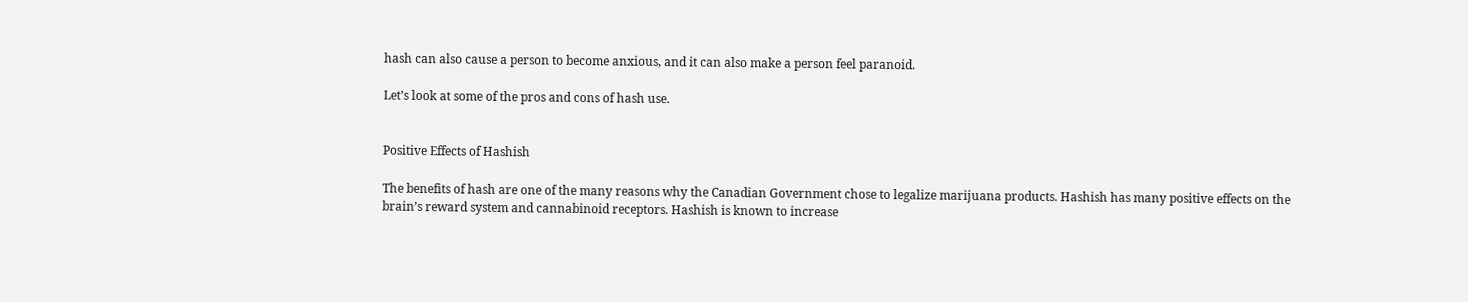hash can also cause a person to become anxious, and it can also make a person feel paranoid.

Let’s look at some of the pros and cons of hash use.


Positive Effects of Hashish

The benefits of hash are one of the many reasons why the Canadian Government chose to legalize marijuana products. Hashish has many positive effects on the brain’s reward system and cannabinoid receptors. Hashish is known to increase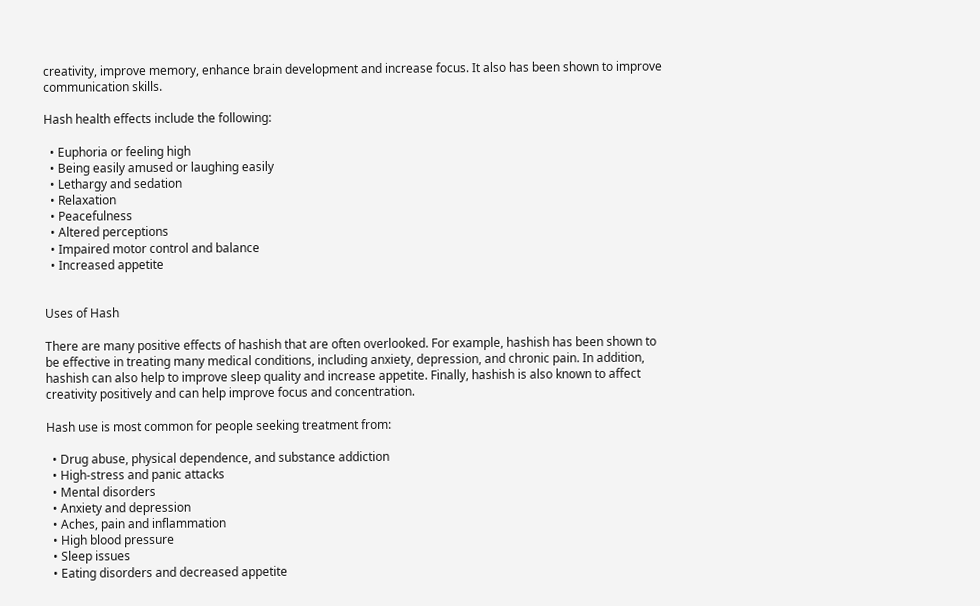creativity, improve memory, enhance brain development and increase focus. It also has been shown to improve communication skills.

Hash health effects include the following:

  • Euphoria or feeling high
  • Being easily amused or laughing easily
  • Lethargy and sedation
  • Relaxation
  • Peacefulness
  • Altered perceptions
  • Impaired motor control and balance
  • Increased appetite


Uses of Hash

There are many positive effects of hashish that are often overlooked. For example, hashish has been shown to be effective in treating many medical conditions, including anxiety, depression, and chronic pain. In addition, hashish can also help to improve sleep quality and increase appetite. Finally, hashish is also known to affect creativity positively and can help improve focus and concentration.

Hash use is most common for people seeking treatment from:

  • Drug abuse, physical dependence, and substance addiction
  • High-stress and panic attacks
  • Mental disorders
  • Anxiety and depression
  • Aches, pain and inflammation
  • High blood pressure
  • Sleep issues
  • Eating disorders and decreased appetite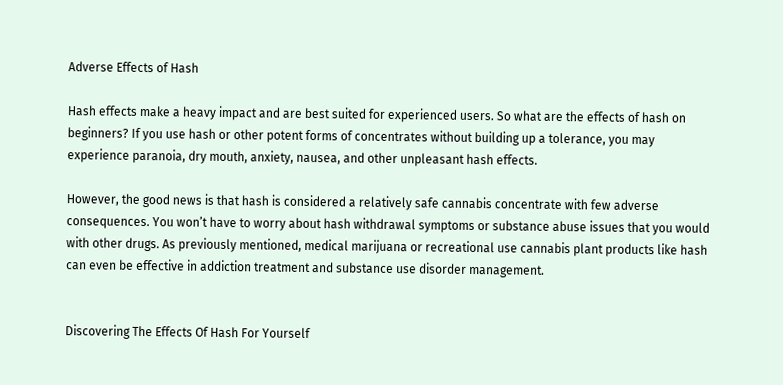Adverse Effects of Hash

Hash effects make a heavy impact and are best suited for experienced users. So what are the effects of hash on beginners? If you use hash or other potent forms of concentrates without building up a tolerance, you may experience paranoia, dry mouth, anxiety, nausea, and other unpleasant hash effects.

However, the good news is that hash is considered a relatively safe cannabis concentrate with few adverse consequences. You won’t have to worry about hash withdrawal symptoms or substance abuse issues that you would with other drugs. As previously mentioned, medical marijuana or recreational use cannabis plant products like hash can even be effective in addiction treatment and substance use disorder management.


Discovering The Effects Of Hash For Yourself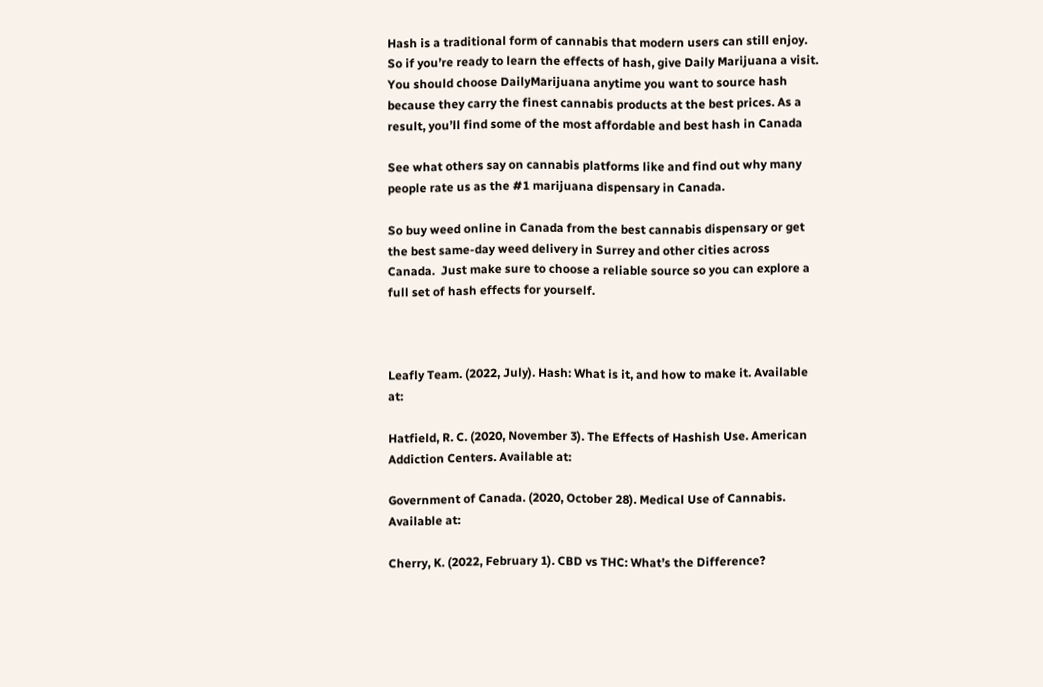Hash is a traditional form of cannabis that modern users can still enjoy. So if you’re ready to learn the effects of hash, give Daily Marijuana a visit. You should choose DailyMarijuana anytime you want to source hash because they carry the finest cannabis products at the best prices. As a result, you’ll find some of the most affordable and best hash in Canada

See what others say on cannabis platforms like and find out why many people rate us as the #1 marijuana dispensary in Canada.

So buy weed online in Canada from the best cannabis dispensary or get the best same-day weed delivery in Surrey and other cities across Canada.  Just make sure to choose a reliable source so you can explore a full set of hash effects for yourself.



Leafly Team. (2022, July). Hash: What is it, and how to make it. Available at:

Hatfield, R. C. (2020, November 3). The Effects of Hashish Use. American Addiction Centers. Available at:

Government of Canada. (2020, October 28). Medical Use of Cannabis. Available at:

Cherry, K. (2022, February 1). CBD vs THC: What’s the Difference?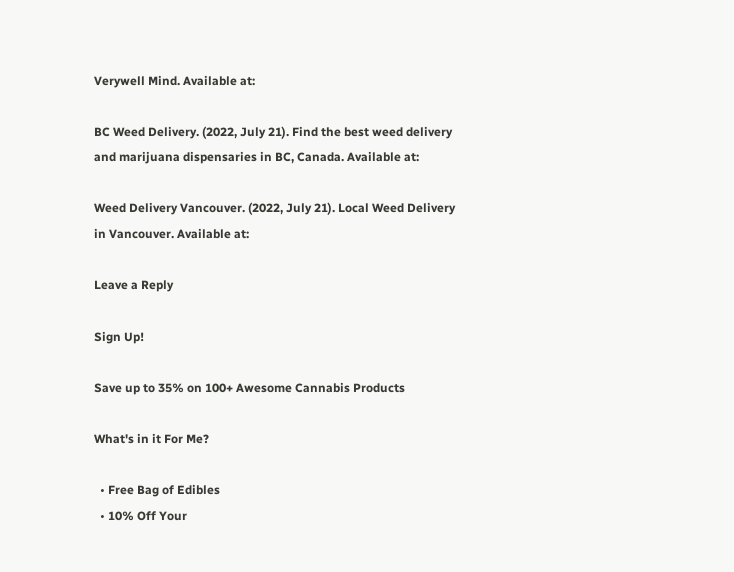Verywell Mind. Available at:

BC Weed Delivery. (2022, July 21). Find the best weed delivery and marijuana dispensaries in BC, Canada. Available at:

Weed Delivery Vancouver. (2022, July 21). Local Weed Delivery in Vancouver. Available at:

Leave a Reply

Sign Up!

Save up to 35% on 100+ Awesome Cannabis Products

What's in it For Me?

  • Free Bag of Edibles
  • 10% Off Your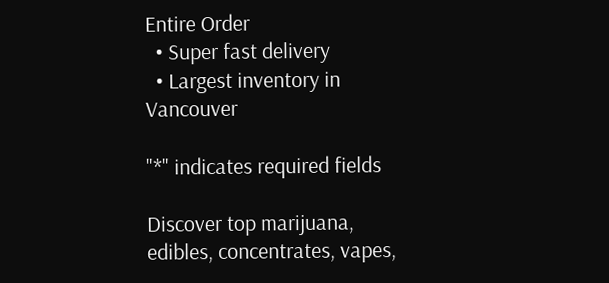Entire Order
  • Super fast delivery
  • Largest inventory in Vancouver

"*" indicates required fields

Discover top marijuana, edibles, concentrates, vapes,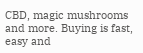CBD, magic mushrooms and more. Buying is fast, easy and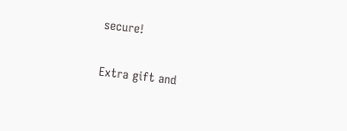secure!

Extra gift and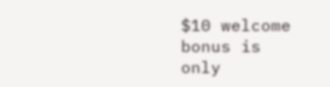$10 welcome bonus is
only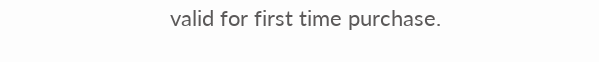valid for first time purchase.